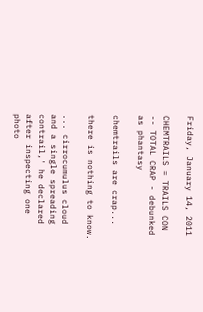Friday, January 14, 2011

CHEMTRAILS = TRAILS CON -- TOTAL CRAP - debunked as phantasy

chemtrails are crap...

there is nothing to know.

... cirrocumulus cloud and a single spreading contrail,' he declared after inspecting one photo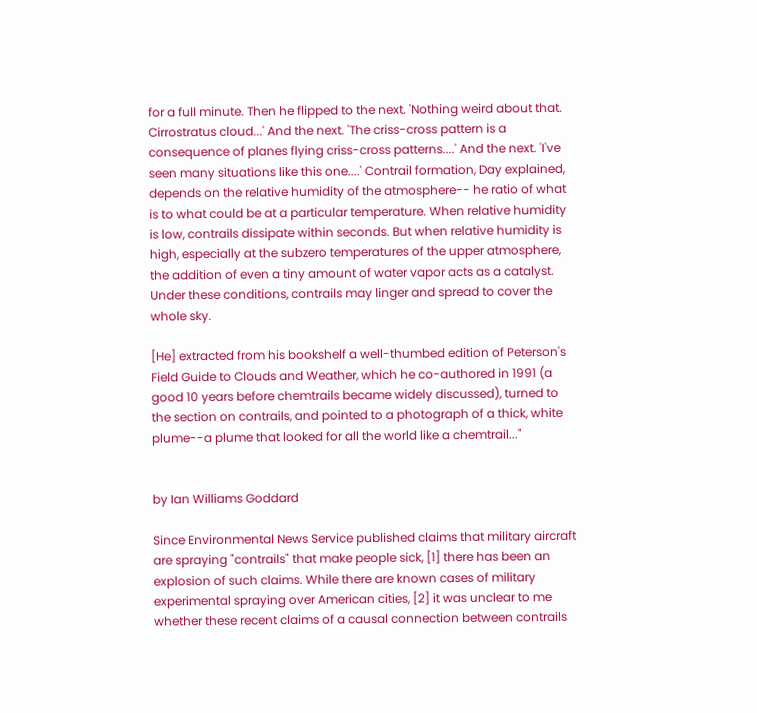for a full minute. Then he flipped to the next. 'Nothing weird about that. Cirrostratus cloud...' And the next. 'The criss-cross pattern is a consequence of planes flying criss-cross patterns....' And the next. 'I've seen many situations like this one....' Contrail formation, Day explained, depends on the relative humidity of the atmosphere-- he ratio of what is to what could be at a particular temperature. When relative humidity is low, contrails dissipate within seconds. But when relative humidity is high, especially at the subzero temperatures of the upper atmosphere, the addition of even a tiny amount of water vapor acts as a catalyst. Under these conditions, contrails may linger and spread to cover the whole sky.

[He] extracted from his bookshelf a well-thumbed edition of Peterson's Field Guide to Clouds and Weather, which he co-authored in 1991 (a good 10 years before chemtrails became widely discussed), turned to the section on contrails, and pointed to a photograph of a thick, white plume--a plume that looked for all the world like a chemtrail..."


by Ian Williams Goddard

Since Environmental News Service published claims that military aircraft are spraying "contrails" that make people sick, [1] there has been an explosion of such claims. While there are known cases of military experimental spraying over American cities, [2] it was unclear to me whether these recent claims of a causal connection between contrails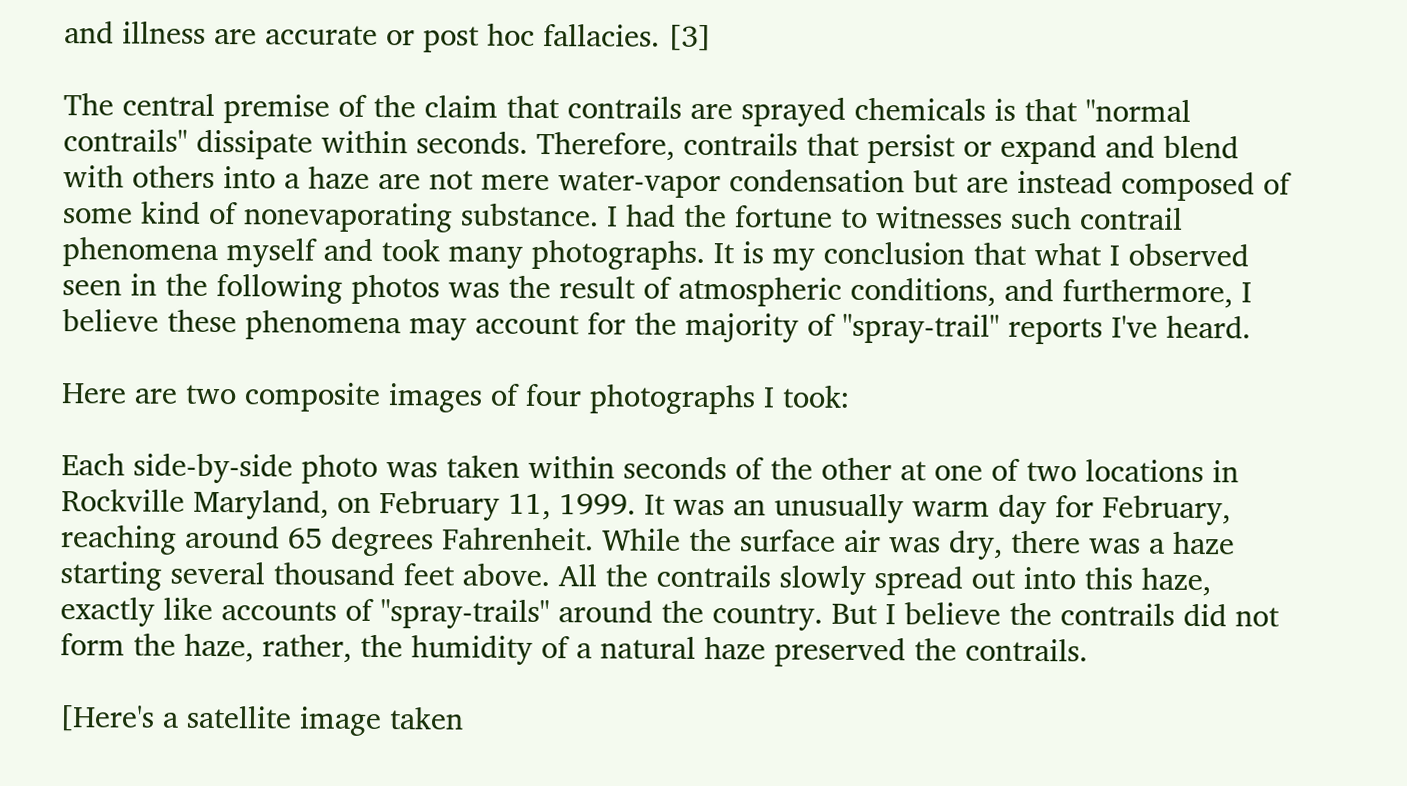and illness are accurate or post hoc fallacies. [3]

The central premise of the claim that contrails are sprayed chemicals is that "normal contrails" dissipate within seconds. Therefore, contrails that persist or expand and blend with others into a haze are not mere water-vapor condensation but are instead composed of some kind of nonevaporating substance. I had the fortune to witnesses such contrail phenomena myself and took many photographs. It is my conclusion that what I observed seen in the following photos was the result of atmospheric conditions, and furthermore, I believe these phenomena may account for the majority of "spray-trail" reports I've heard.

Here are two composite images of four photographs I took:

Each side-by-side photo was taken within seconds of the other at one of two locations in Rockville Maryland, on February 11, 1999. It was an unusually warm day for February, reaching around 65 degrees Fahrenheit. While the surface air was dry, there was a haze starting several thousand feet above. All the contrails slowly spread out into this haze, exactly like accounts of "spray-trails" around the country. But I believe the contrails did not form the haze, rather, the humidity of a natural haze preserved the contrails.

[Here's a satellite image taken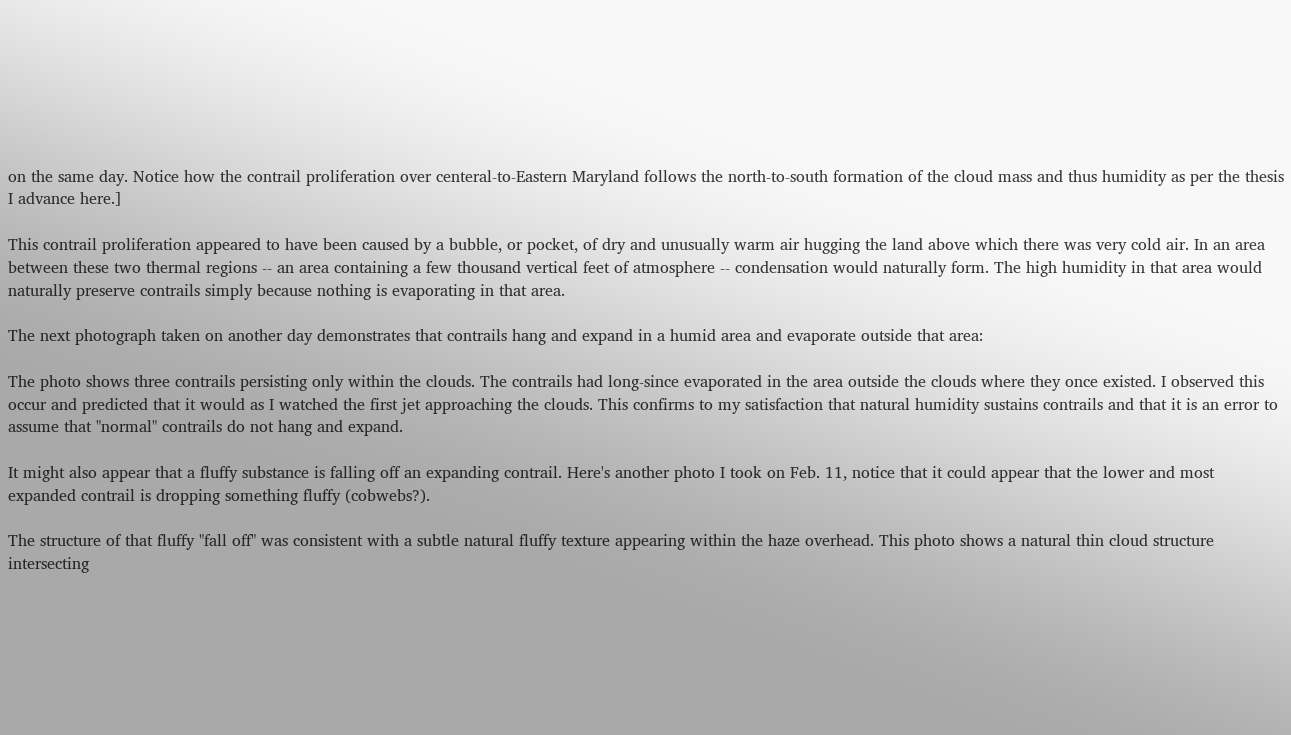on the same day. Notice how the contrail proliferation over centeral-to-Eastern Maryland follows the north-to-south formation of the cloud mass and thus humidity as per the thesis I advance here.]

This contrail proliferation appeared to have been caused by a bubble, or pocket, of dry and unusually warm air hugging the land above which there was very cold air. In an area between these two thermal regions -- an area containing a few thousand vertical feet of atmosphere -- condensation would naturally form. The high humidity in that area would naturally preserve contrails simply because nothing is evaporating in that area.

The next photograph taken on another day demonstrates that contrails hang and expand in a humid area and evaporate outside that area:

The photo shows three contrails persisting only within the clouds. The contrails had long-since evaporated in the area outside the clouds where they once existed. I observed this occur and predicted that it would as I watched the first jet approaching the clouds. This confirms to my satisfaction that natural humidity sustains contrails and that it is an error to assume that "normal" contrails do not hang and expand.

It might also appear that a fluffy substance is falling off an expanding contrail. Here's another photo I took on Feb. 11, notice that it could appear that the lower and most expanded contrail is dropping something fluffy (cobwebs?).

The structure of that fluffy "fall off" was consistent with a subtle natural fluffy texture appearing within the haze overhead. This photo shows a natural thin cloud structure intersecting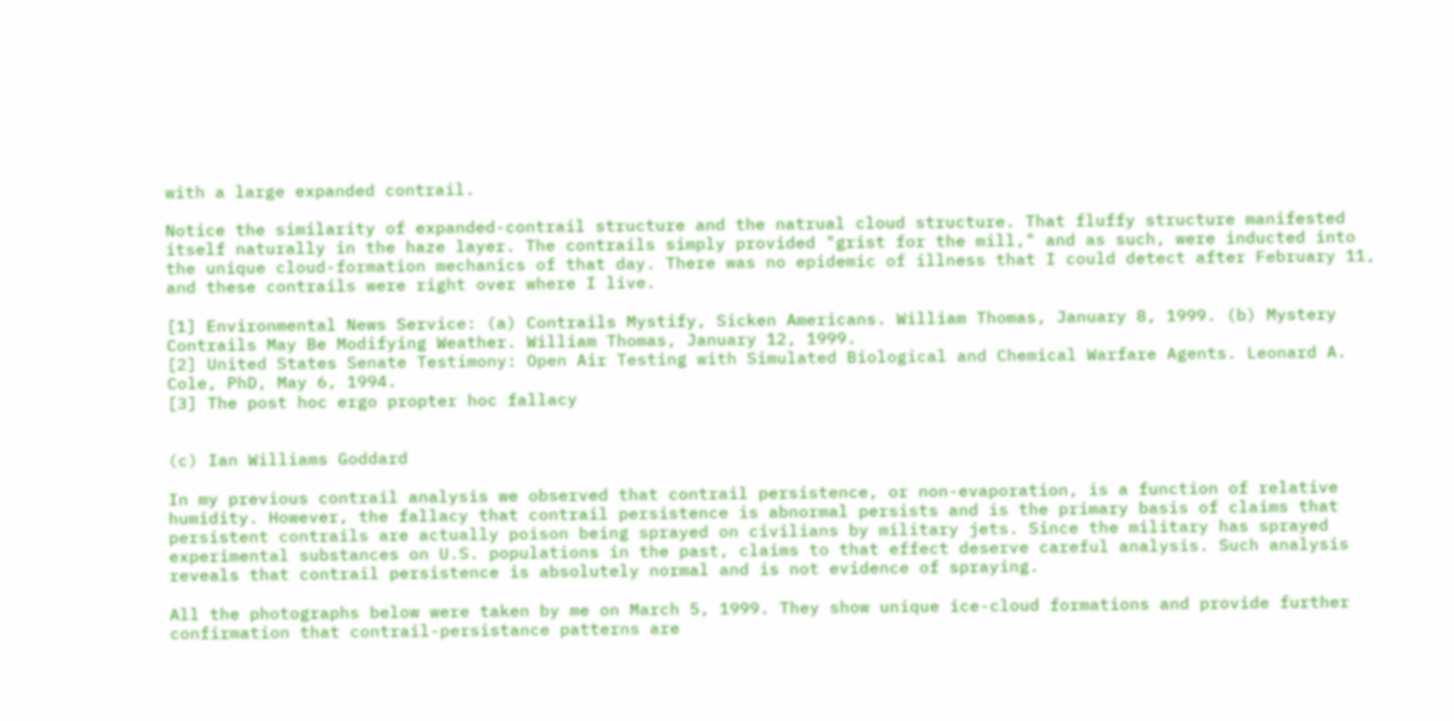with a large expanded contrail.

Notice the similarity of expanded-contrail structure and the natrual cloud structure. That fluffy structure manifested itself naturally in the haze layer. The contrails simply provided "grist for the mill," and as such, were inducted into the unique cloud-formation mechanics of that day. There was no epidemic of illness that I could detect after February 11, and these contrails were right over where I live.

[1] Environmental News Service: (a) Contrails Mystify, Sicken Americans. William Thomas, January 8, 1999. (b) Mystery Contrails May Be Modifying Weather. William Thomas, January 12, 1999.
[2] United States Senate Testimony: Open Air Testing with Simulated Biological and Chemical Warfare Agents. Leonard A. Cole, PhD, May 6, 1994.
[3] The post hoc ergo propter hoc fallacy


(c) Ian Williams Goddard

In my previous contrail analysis we observed that contrail persistence, or non-evaporation, is a function of relative humidity. However, the fallacy that contrail persistence is abnormal persists and is the primary basis of claims that persistent contrails are actually poison being sprayed on civilians by military jets. Since the military has sprayed experimental substances on U.S. populations in the past, claims to that effect deserve careful analysis. Such analysis reveals that contrail persistence is absolutely normal and is not evidence of spraying.

All the photographs below were taken by me on March 5, 1999. They show unique ice-cloud formations and provide further confirmation that contrail-persistance patterns are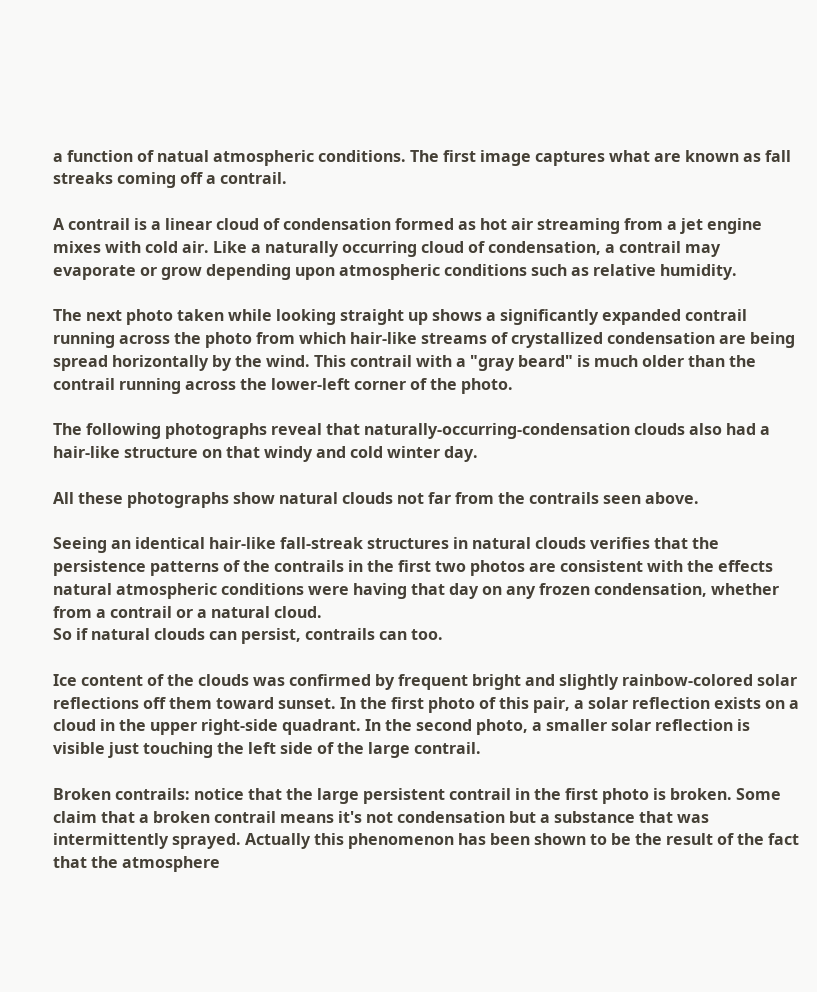a function of natual atmospheric conditions. The first image captures what are known as fall streaks coming off a contrail.

A contrail is a linear cloud of condensation formed as hot air streaming from a jet engine mixes with cold air. Like a naturally occurring cloud of condensation, a contrail may evaporate or grow depending upon atmospheric conditions such as relative humidity.

The next photo taken while looking straight up shows a significantly expanded contrail running across the photo from which hair-like streams of crystallized condensation are being spread horizontally by the wind. This contrail with a "gray beard" is much older than the contrail running across the lower-left corner of the photo.

The following photographs reveal that naturally-occurring-condensation clouds also had a hair-like structure on that windy and cold winter day.

All these photographs show natural clouds not far from the contrails seen above.

Seeing an identical hair-like fall-streak structures in natural clouds verifies that the persistence patterns of the contrails in the first two photos are consistent with the effects natural atmospheric conditions were having that day on any frozen condensation, whether from a contrail or a natural cloud.
So if natural clouds can persist, contrails can too.

Ice content of the clouds was confirmed by frequent bright and slightly rainbow-colored solar reflections off them toward sunset. In the first photo of this pair, a solar reflection exists on a cloud in the upper right-side quadrant. In the second photo, a smaller solar reflection is visible just touching the left side of the large contrail.

Broken contrails: notice that the large persistent contrail in the first photo is broken. Some claim that a broken contrail means it's not condensation but a substance that was intermittently sprayed. Actually this phenomenon has been shown to be the result of the fact that the atmosphere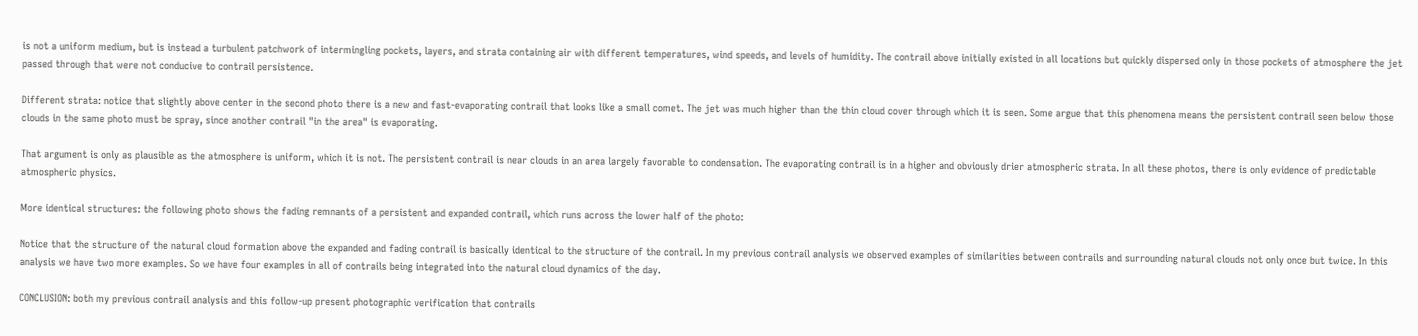is not a uniform medium, but is instead a turbulent patchwork of intermingling pockets, layers, and strata containing air with different temperatures, wind speeds, and levels of humidity. The contrail above initially existed in all locations but quickly dispersed only in those pockets of atmosphere the jet passed through that were not conducive to contrail persistence.

Different strata: notice that slightly above center in the second photo there is a new and fast-evaporating contrail that looks like a small comet. The jet was much higher than the thin cloud cover through which it is seen. Some argue that this phenomena means the persistent contrail seen below those clouds in the same photo must be spray, since another contrail "in the area" is evaporating.

That argument is only as plausible as the atmosphere is uniform, which it is not. The persistent contrail is near clouds in an area largely favorable to condensation. The evaporating contrail is in a higher and obviously drier atmospheric strata. In all these photos, there is only evidence of predictable atmospheric physics.

More identical structures: the following photo shows the fading remnants of a persistent and expanded contrail, which runs across the lower half of the photo:

Notice that the structure of the natural cloud formation above the expanded and fading contrail is basically identical to the structure of the contrail. In my previous contrail analysis we observed examples of similarities between contrails and surrounding natural clouds not only once but twice. In this analysis we have two more examples. So we have four examples in all of contrails being integrated into the natural cloud dynamics of the day.

CONCLUSION: both my previous contrail analysis and this follow-up present photographic verification that contrails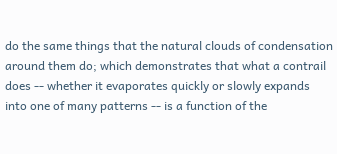do the same things that the natural clouds of condensation around them do; which demonstrates that what a contrail does -- whether it evaporates quickly or slowly expands into one of many patterns -- is a function of the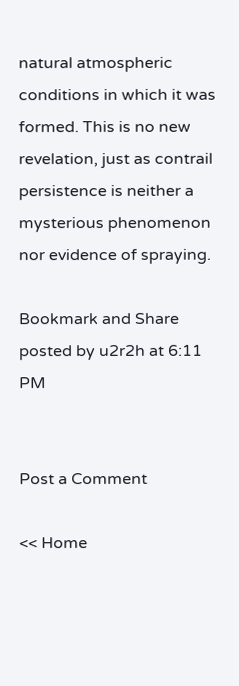natural atmospheric conditions in which it was formed. This is no new revelation, just as contrail persistence is neither a mysterious phenomenon nor evidence of spraying.

Bookmark and Share
posted by u2r2h at 6:11 PM


Post a Comment

<< Home